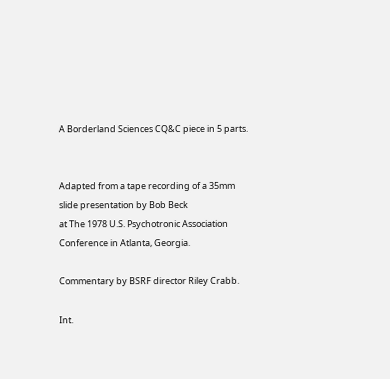A Borderland Sciences CQ&C piece in 5 parts.


Adapted from a tape recording of a 35mm slide presentation by Bob Beck
at The 1978 U.S. Psychotronic Association Conference in Atlanta, Georgia.

Commentary by BSRF director Riley Crabb.

Int.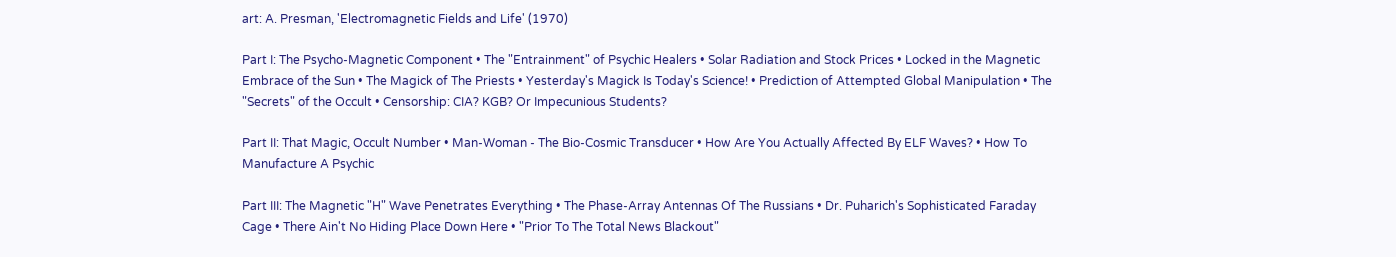art: A. Presman, 'Electromagnetic Fields and Life' (1970)

Part I: The Psycho-Magnetic Component • The "Entrainment" of Psychic Healers • Solar Radiation and Stock Prices • Locked in the Magnetic Embrace of the Sun • The Magick of The Priests • Yesterday's Magick Is Today's Science! • Prediction of Attempted Global Manipulation • The "Secrets" of the Occult • Censorship: CIA? KGB? Or Impecunious Students?

Part II: That Magic, Occult Number • Man-Woman - The Bio-Cosmic Transducer • How Are You Actually Affected By ELF Waves? • How To Manufacture A Psychic

Part III: The Magnetic "H" Wave Penetrates Everything • The Phase-Array Antennas Of The Russians • Dr. Puharich's Sophisticated Faraday Cage • There Ain't No Hiding Place Down Here • "Prior To The Total News Blackout"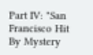Part IV: "San Francisco Hit By Mystery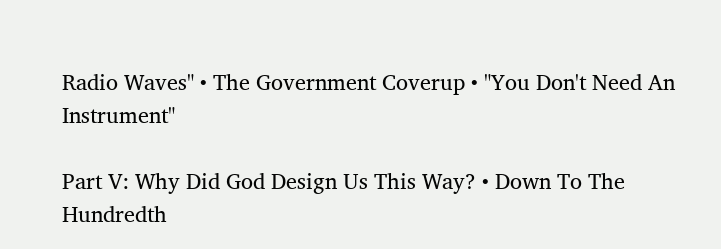Radio Waves" • The Government Coverup • "You Don't Need An Instrument"

Part V: Why Did God Design Us This Way? • Down To The Hundredth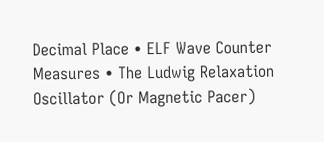Decimal Place • ELF Wave Counter Measures • The Ludwig Relaxation Oscillator (Or Magnetic Pacer)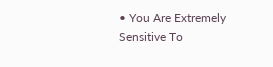• You Are Extremely Sensitive To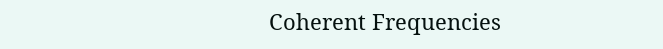Coherent Frequencies